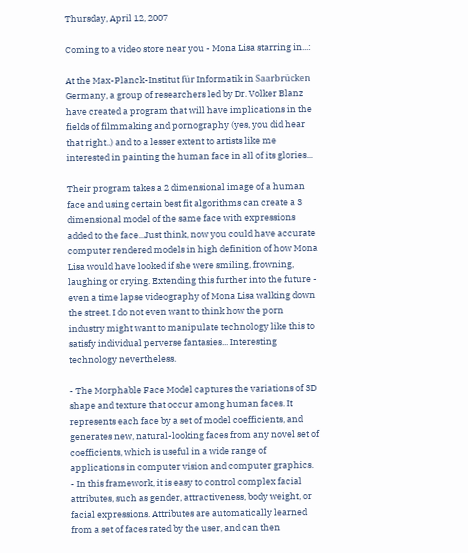Thursday, April 12, 2007

Coming to a video store near you - Mona Lisa starring in...:

At the Max-Planck-Institut für Informatik in Saarbrücken Germany, a group of researchers led by Dr. Volker Blanz have created a program that will have implications in the fields of filmmaking and pornography (yes, you did hear that right..) and to a lesser extent to artists like me interested in painting the human face in all of its glories...

Their program takes a 2 dimensional image of a human face and using certain best fit algorithms can create a 3 dimensional model of the same face with expressions added to the face...Just think, now you could have accurate computer rendered models in high definition of how Mona Lisa would have looked if she were smiling, frowning, laughing or crying. Extending this further into the future - even a time lapse videography of Mona Lisa walking down the street. I do not even want to think how the porn industry might want to manipulate technology like this to satisfy individual perverse fantasies... Interesting technology nevertheless.

- The Morphable Face Model captures the variations of 3D shape and texture that occur among human faces. It represents each face by a set of model coefficients, and generates new, natural-looking faces from any novel set of coefficients, which is useful in a wide range of applications in computer vision and computer graphics.
- In this framework, it is easy to control complex facial attributes, such as gender, attractiveness, body weight, or facial expressions. Attributes are automatically learned from a set of faces rated by the user, and can then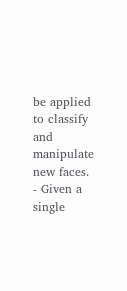be applied to classify and manipulate new faces.
- Given a single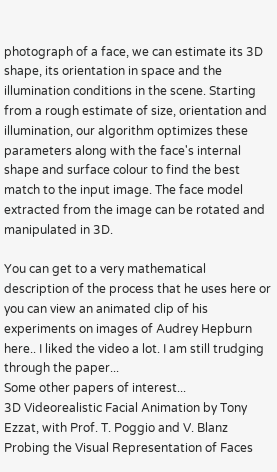photograph of a face, we can estimate its 3D shape, its orientation in space and the illumination conditions in the scene. Starting from a rough estimate of size, orientation and illumination, our algorithm optimizes these parameters along with the face's internal shape and surface colour to find the best match to the input image. The face model extracted from the image can be rotated and manipulated in 3D.

You can get to a very mathematical description of the process that he uses here or you can view an animated clip of his experiments on images of Audrey Hepburn here.. I liked the video a lot. I am still trudging through the paper...
Some other papers of interest...
3D Videorealistic Facial Animation by Tony Ezzat, with Prof. T. Poggio and V. Blanz
Probing the Visual Representation of Faces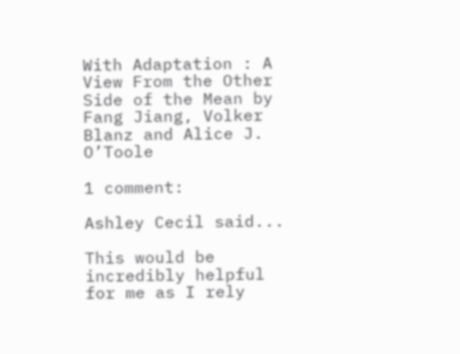With Adaptation : A View From the Other Side of the Mean by Fang Jiang, Volker Blanz and Alice J. O’Toole

1 comment:

Ashley Cecil said...

This would be incredibly helpful for me as I rely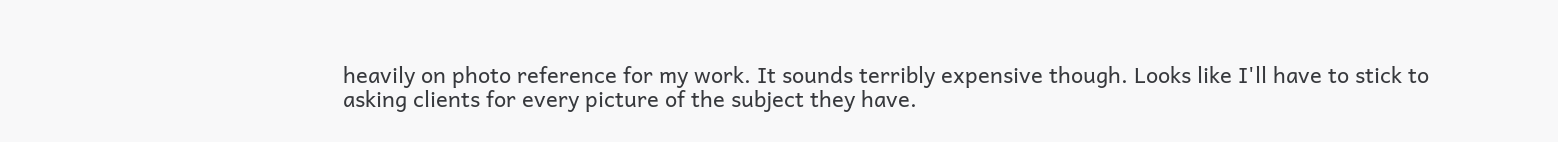heavily on photo reference for my work. It sounds terribly expensive though. Looks like I'll have to stick to asking clients for every picture of the subject they have.